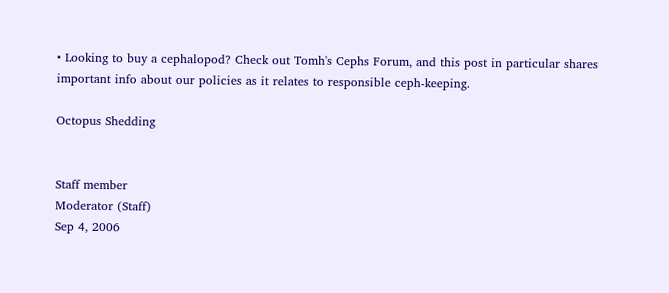• Looking to buy a cephalopod? Check out Tomh's Cephs Forum, and this post in particular shares important info about our policies as it relates to responsible ceph-keeping.

Octopus Shedding


Staff member
Moderator (Staff)
Sep 4, 2006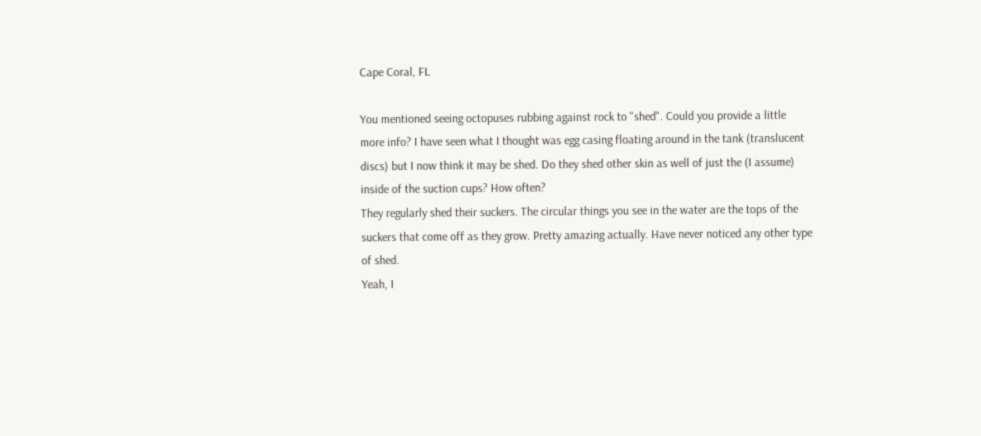Cape Coral, FL

You mentioned seeing octopuses rubbing against rock to "shed". Could you provide a little more info? I have seen what I thought was egg casing floating around in the tank (translucent discs) but I now think it may be shed. Do they shed other skin as well of just the (I assume) inside of the suction cups? How often?
They regularly shed their suckers. The circular things you see in the water are the tops of the suckers that come off as they grow. Pretty amazing actually. Have never noticed any other type of shed.
Yeah, I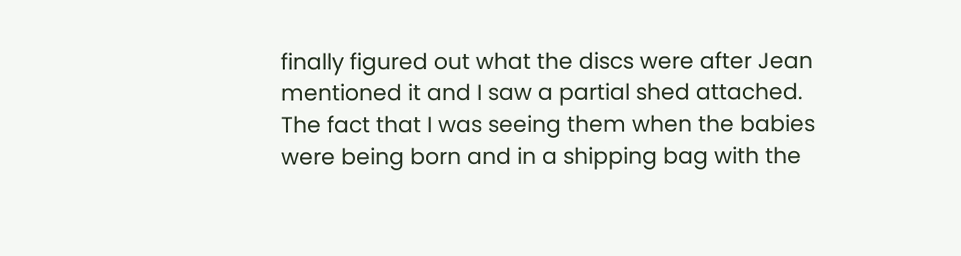finally figured out what the discs were after Jean mentioned it and I saw a partial shed attached. The fact that I was seeing them when the babies were being born and in a shipping bag with the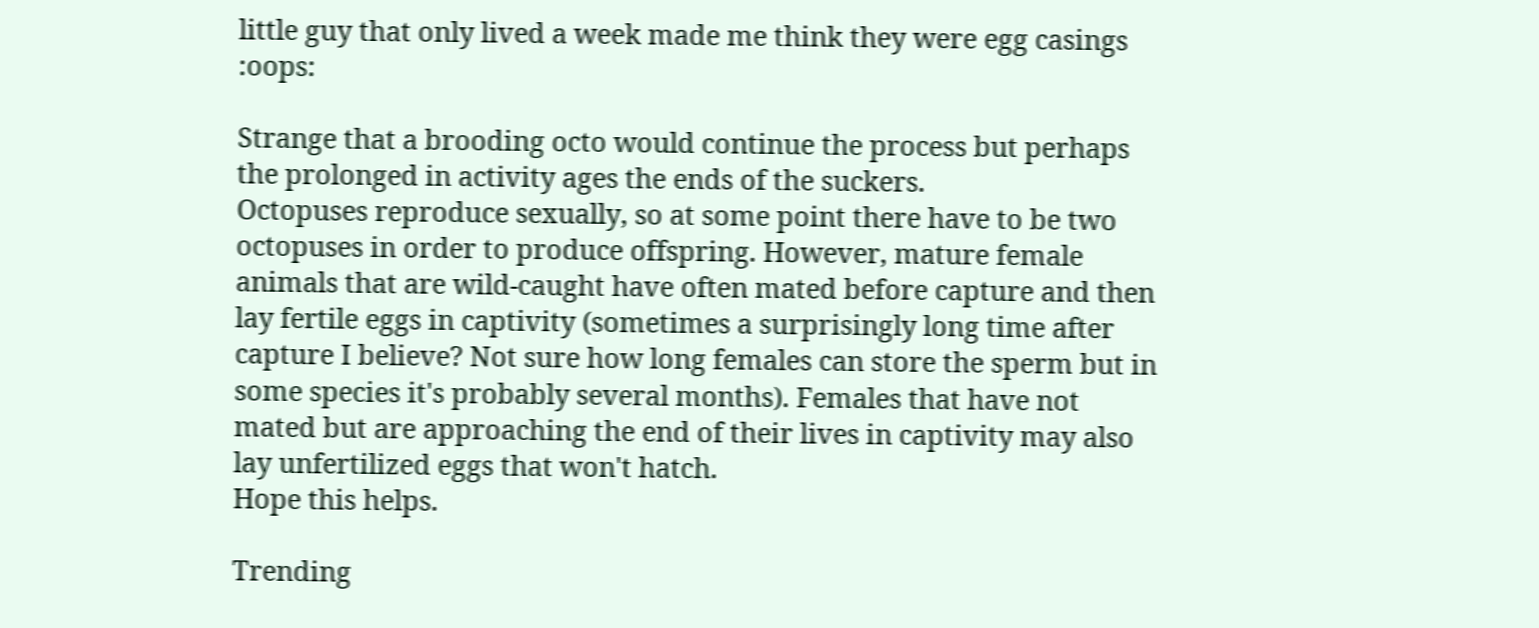little guy that only lived a week made me think they were egg casings :oops:

Strange that a brooding octo would continue the process but perhaps the prolonged in activity ages the ends of the suckers.
Octopuses reproduce sexually, so at some point there have to be two octopuses in order to produce offspring. However, mature female animals that are wild-caught have often mated before capture and then lay fertile eggs in captivity (sometimes a surprisingly long time after capture I believe? Not sure how long females can store the sperm but in some species it's probably several months). Females that have not mated but are approaching the end of their lives in captivity may also lay unfertilized eggs that won't hatch.
Hope this helps.

Trending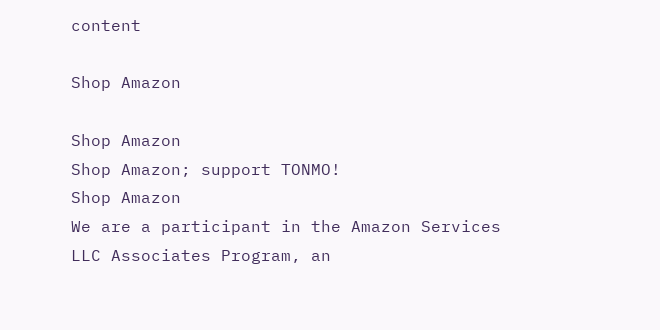content

Shop Amazon

Shop Amazon
Shop Amazon; support TONMO!
Shop Amazon
We are a participant in the Amazon Services LLC Associates Program, an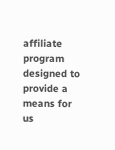affiliate program designed to provide a means for us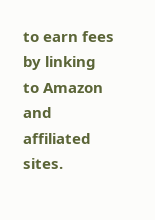to earn fees by linking to Amazon and affiliated sites.